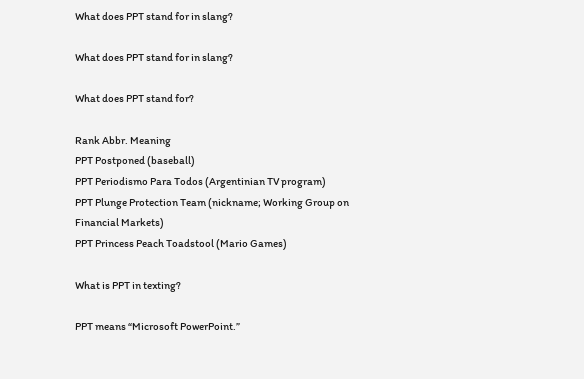What does PPT stand for in slang?

What does PPT stand for in slang?

What does PPT stand for?

Rank Abbr. Meaning
PPT Postponed (baseball)
PPT Periodismo Para Todos (Argentinian TV program)
PPT Plunge Protection Team (nickname; Working Group on Financial Markets)
PPT Princess Peach Toadstool (Mario Games)

What is PPT in texting?

PPT means “Microsoft PowerPoint.”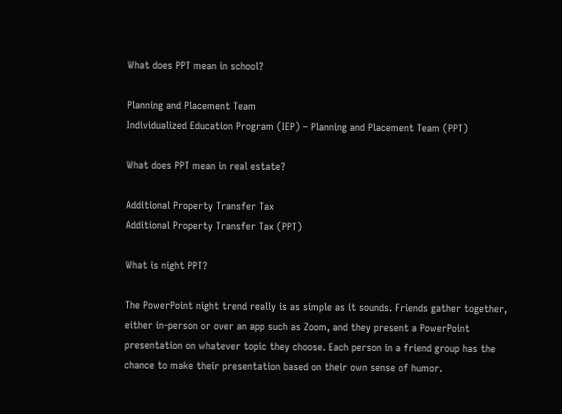What does PPT mean in school?

Planning and Placement Team
Individualized Education Program (IEP) – Planning and Placement Team (PPT)

What does PPT mean in real estate?

Additional Property Transfer Tax
Additional Property Transfer Tax (PPT)

What is night PPT?

The PowerPoint night trend really is as simple as it sounds. Friends gather together, either in-person or over an app such as Zoom, and they present a PowerPoint presentation on whatever topic they choose. Each person in a friend group has the chance to make their presentation based on their own sense of humor.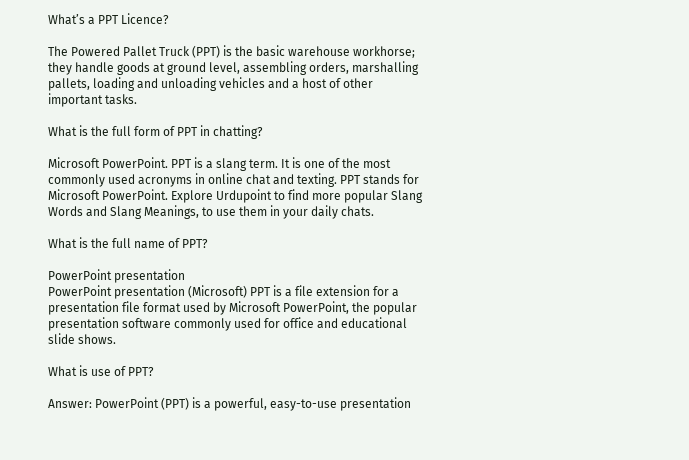What’s a PPT Licence?

The Powered Pallet Truck (PPT) is the basic warehouse workhorse; they handle goods at ground level, assembling orders, marshalling pallets, loading and unloading vehicles and a host of other important tasks.

What is the full form of PPT in chatting?

Microsoft PowerPoint. PPT is a slang term. It is one of the most commonly used acronyms in online chat and texting. PPT stands for Microsoft PowerPoint. Explore Urdupoint to find more popular Slang Words and Slang Meanings, to use them in your daily chats.

What is the full name of PPT?

PowerPoint presentation
PowerPoint presentation (Microsoft) PPT is a file extension for a presentation file format used by Microsoft PowerPoint, the popular presentation software commonly used for office and educational slide shows.

What is use of PPT?

Answer: PowerPoint (PPT) is a powerful, easy-to-use presentation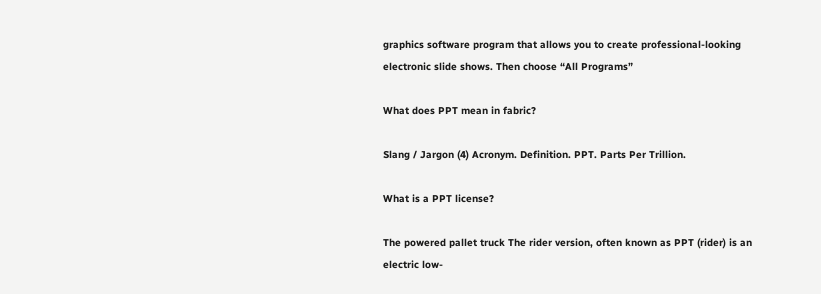graphics software program that allows you to create professional-looking electronic slide shows. Then choose “All Programs”

What does PPT mean in fabric?

Slang / Jargon (4) Acronym. Definition. PPT. Parts Per Trillion.

What is a PPT license?

The powered pallet truck The rider version, often known as PPT (rider) is an electric low-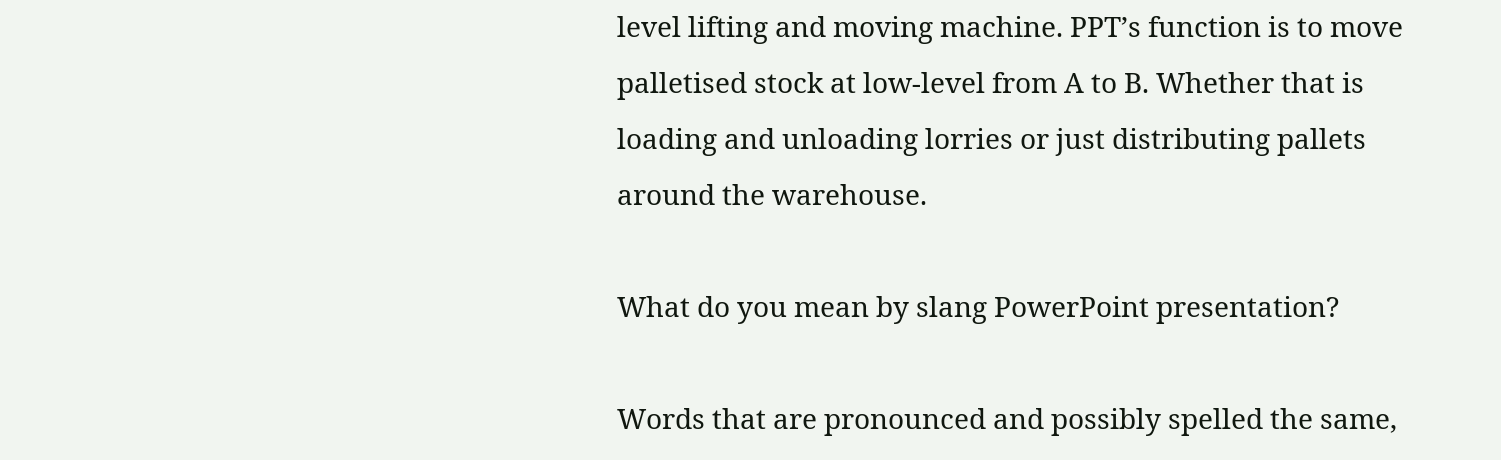level lifting and moving machine. PPT’s function is to move palletised stock at low-level from A to B. Whether that is loading and unloading lorries or just distributing pallets around the warehouse.

What do you mean by slang PowerPoint presentation?

Words that are pronounced and possibly spelled the same,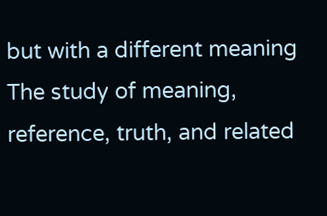but with a different meaning The study of meaning, reference, truth, and related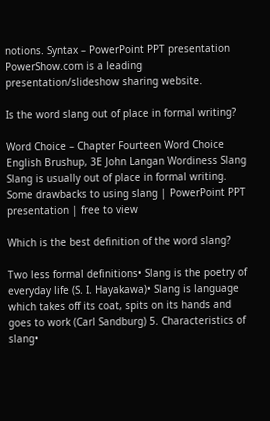notions. Syntax – PowerPoint PPT presentation PowerShow.com is a leading presentation/slideshow sharing website.

Is the word slang out of place in formal writing?

Word Choice – Chapter Fourteen Word Choice English Brushup, 3E John Langan Wordiness Slang Slang is usually out of place in formal writing. Some drawbacks to using slang | PowerPoint PPT presentation | free to view

Which is the best definition of the word slang?

Two less formal definitions• Slang is the poetry of everyday life (S. I. Hayakawa)• Slang is language which takes off its coat, spits on its hands and goes to work (Carl Sandburg) 5. Characteristics of slang•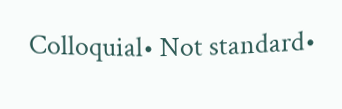Colloquial• Not standard•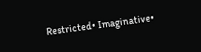Restricted• Imaginative•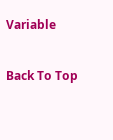Variable

Back To Top